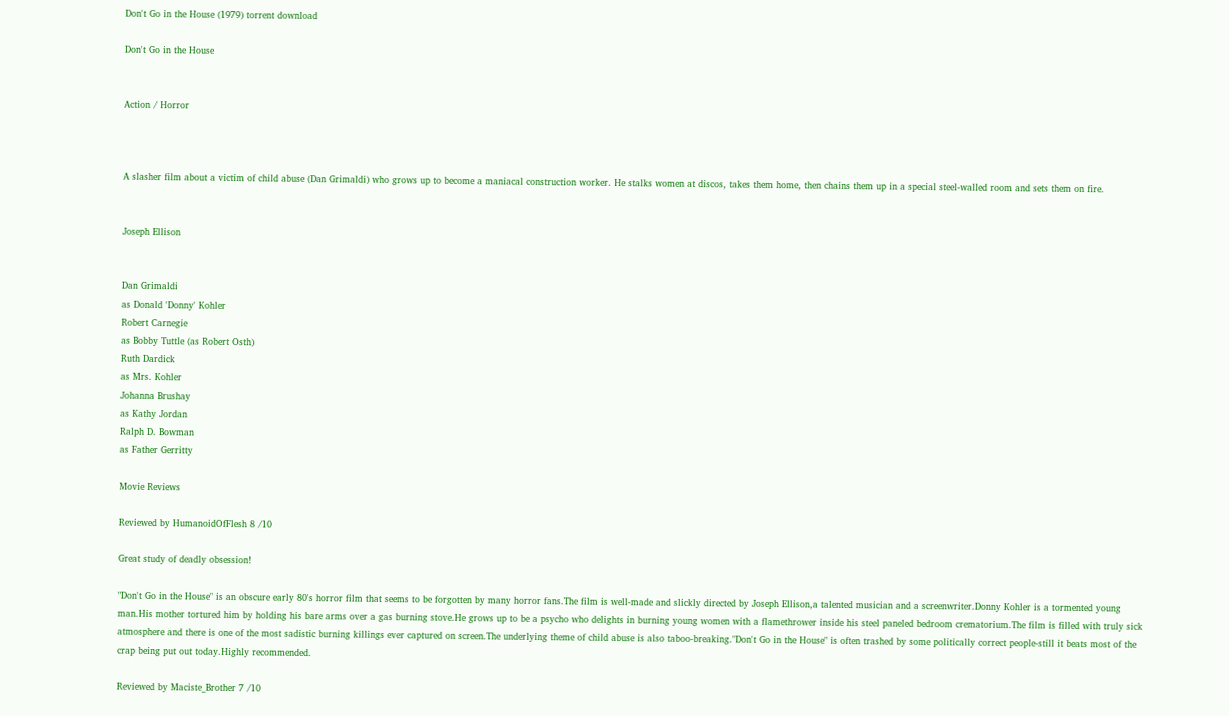Don't Go in the House (1979) torrent download

Don't Go in the House


Action / Horror



A slasher film about a victim of child abuse (Dan Grimaldi) who grows up to become a maniacal construction worker. He stalks women at discos, takes them home, then chains them up in a special steel-walled room and sets them on fire.


Joseph Ellison


Dan Grimaldi
as Donald 'Donny' Kohler
Robert Carnegie
as Bobby Tuttle (as Robert Osth)
Ruth Dardick
as Mrs. Kohler
Johanna Brushay
as Kathy Jordan
Ralph D. Bowman
as Father Gerritty

Movie Reviews

Reviewed by HumanoidOfFlesh 8 /10

Great study of deadly obsession!

"Don't Go in the House" is an obscure early 80's horror film that seems to be forgotten by many horror fans.The film is well-made and slickly directed by Joseph Ellison,a talented musician and a screenwriter.Donny Kohler is a tormented young man.His mother tortured him by holding his bare arms over a gas burning stove.He grows up to be a psycho who delights in burning young women with a flamethrower inside his steel paneled bedroom crematorium.The film is filled with truly sick atmosphere and there is one of the most sadistic burning killings ever captured on screen.The underlying theme of child abuse is also taboo-breaking."Don't Go in the House" is often trashed by some politically correct people-still it beats most of the crap being put out today.Highly recommended.

Reviewed by Maciste_Brother 7 /10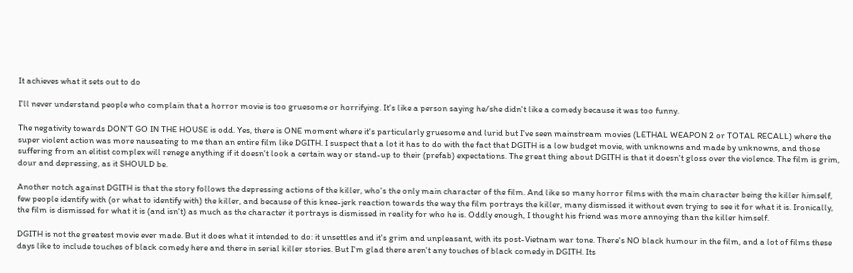It achieves what it sets out to do

I'll never understand people who complain that a horror movie is too gruesome or horrifying. It's like a person saying he/she didn't like a comedy because it was too funny.

The negativity towards DON'T GO IN THE HOUSE is odd. Yes, there is ONE moment where it's particularly gruesome and lurid but I've seen mainstream movies (LETHAL WEAPON 2 or TOTAL RECALL) where the super violent action was more nauseating to me than an entire film like DGITH. I suspect that a lot it has to do with the fact that DGITH is a low budget movie, with unknowns and made by unknowns, and those suffering from an elitist complex will renege anything if it doesn't look a certain way or stand-up to their (prefab) expectations. The great thing about DGITH is that it doesn't gloss over the violence. The film is grim, dour and depressing, as it SHOULD be.

Another notch against DGITH is that the story follows the depressing actions of the killer, who's the only main character of the film. And like so many horror films with the main character being the killer himself, few people identify with (or what to identify with) the killer, and because of this knee-jerk reaction towards the way the film portrays the killer, many dismissed it without even trying to see it for what it is. Ironically, the film is dismissed for what it is (and isn't) as much as the character it portrays is dismissed in reality for who he is. Oddly enough, I thought his friend was more annoying than the killer himself.

DGITH is not the greatest movie ever made. But it does what it intended to do: it unsettles and it's grim and unpleasant, with its post-Vietnam war tone. There's NO black humour in the film, and a lot of films these days like to include touches of black comedy here and there in serial killer stories. But I'm glad there aren't any touches of black comedy in DGITH. Its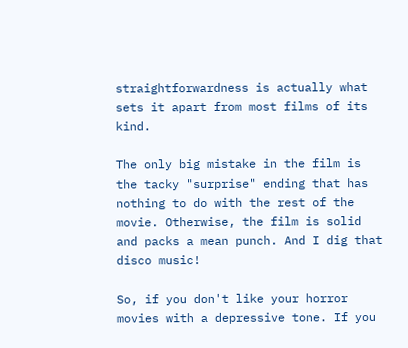straightforwardness is actually what sets it apart from most films of its kind.

The only big mistake in the film is the tacky "surprise" ending that has nothing to do with the rest of the movie. Otherwise, the film is solid and packs a mean punch. And I dig that disco music!

So, if you don't like your horror movies with a depressive tone. If you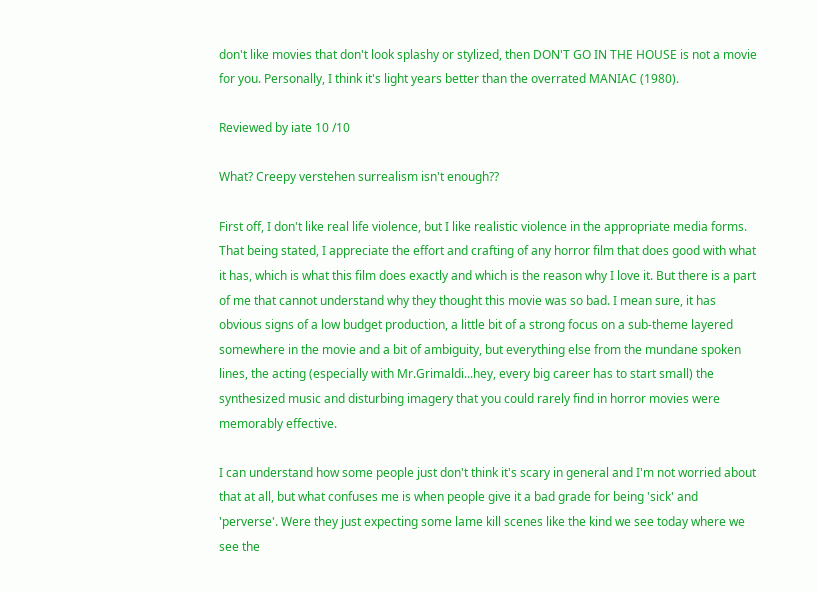don't like movies that don't look splashy or stylized, then DON'T GO IN THE HOUSE is not a movie for you. Personally, I think it's light years better than the overrated MANIAC (1980).

Reviewed by iate 10 /10

What? Creepy verstehen surrealism isn't enough??

First off, I don't like real life violence, but I like realistic violence in the appropriate media forms. That being stated, I appreciate the effort and crafting of any horror film that does good with what it has, which is what this film does exactly and which is the reason why I love it. But there is a part of me that cannot understand why they thought this movie was so bad. I mean sure, it has obvious signs of a low budget production, a little bit of a strong focus on a sub-theme layered somewhere in the movie and a bit of ambiguity, but everything else from the mundane spoken lines, the acting (especially with Mr.Grimaldi...hey, every big career has to start small) the synthesized music and disturbing imagery that you could rarely find in horror movies were memorably effective.

I can understand how some people just don't think it's scary in general and I'm not worried about that at all, but what confuses me is when people give it a bad grade for being 'sick' and 'perverse'. Were they just expecting some lame kill scenes like the kind we see today where we see the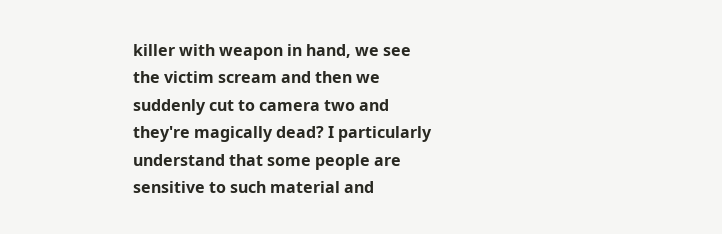killer with weapon in hand, we see the victim scream and then we suddenly cut to camera two and they're magically dead? I particularly understand that some people are sensitive to such material and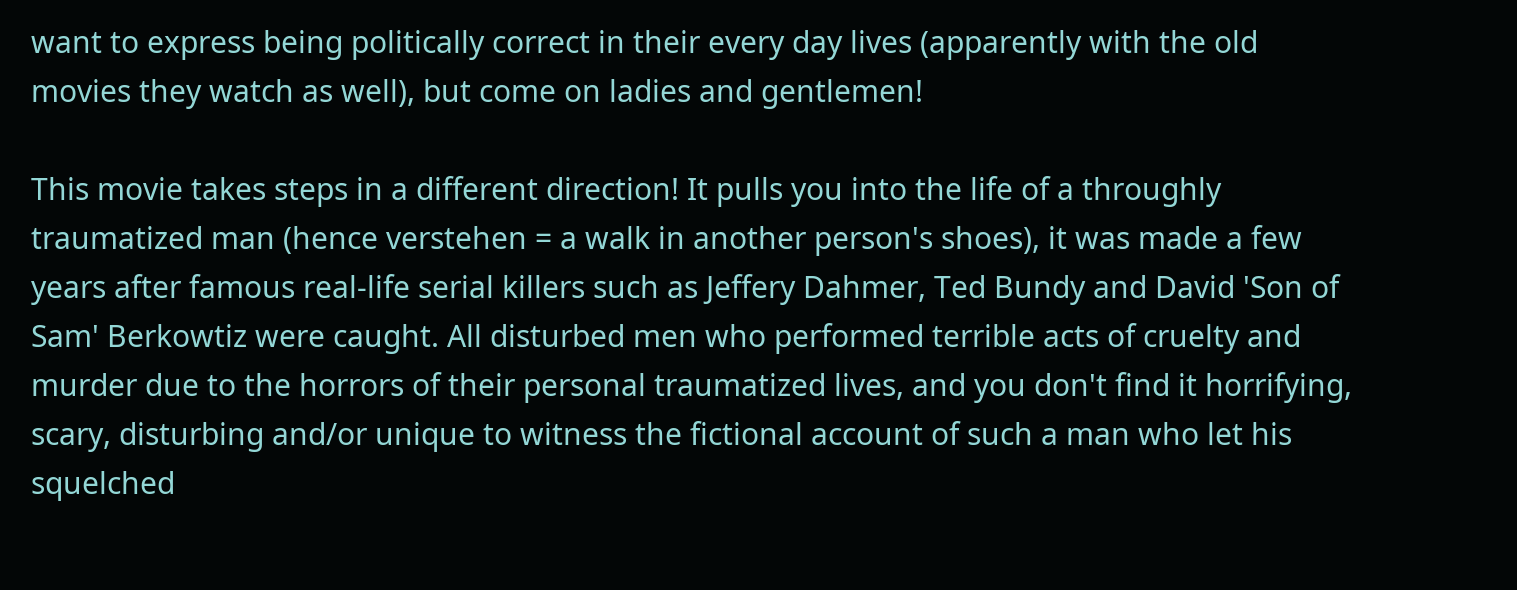want to express being politically correct in their every day lives (apparently with the old movies they watch as well), but come on ladies and gentlemen!

This movie takes steps in a different direction! It pulls you into the life of a throughly traumatized man (hence verstehen = a walk in another person's shoes), it was made a few years after famous real-life serial killers such as Jeffery Dahmer, Ted Bundy and David 'Son of Sam' Berkowtiz were caught. All disturbed men who performed terrible acts of cruelty and murder due to the horrors of their personal traumatized lives, and you don't find it horrifying, scary, disturbing and/or unique to witness the fictional account of such a man who let his squelched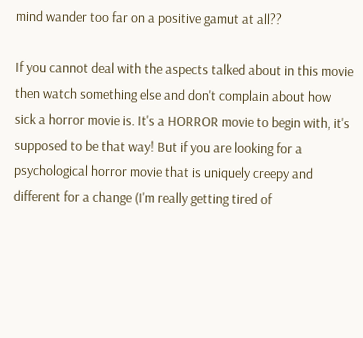mind wander too far on a positive gamut at all??

If you cannot deal with the aspects talked about in this movie then watch something else and don't complain about how sick a horror movie is. It's a HORROR movie to begin with, it's supposed to be that way! But if you are looking for a psychological horror movie that is uniquely creepy and different for a change (I'm really getting tired of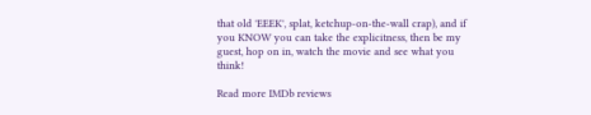that old 'EEEK', splat, ketchup-on-the-wall crap), and if you KNOW you can take the explicitness, then be my guest, hop on in, watch the movie and see what you think!

Read more IMDb reviews